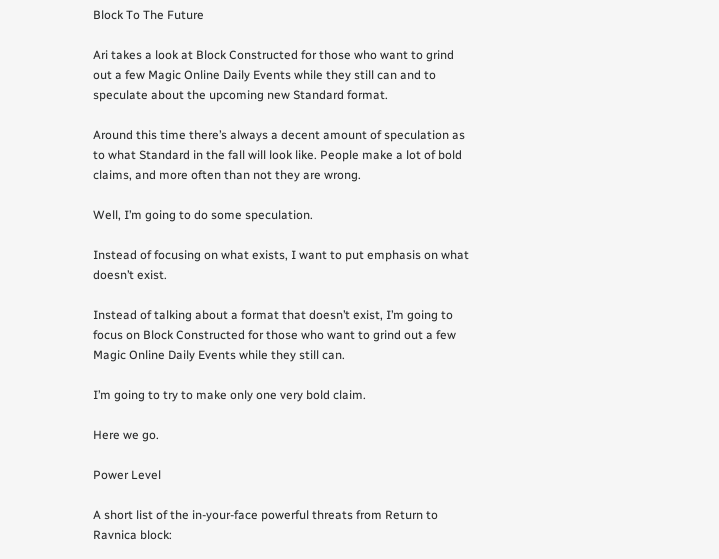Block To The Future

Ari takes a look at Block Constructed for those who want to grind out a few Magic Online Daily Events while they still can and to speculate about the upcoming new Standard format.

Around this time there’s always a decent amount of speculation as to what Standard in the fall will look like. People make a lot of bold claims, and more often than not they are wrong.

Well, I’m going to do some speculation.

Instead of focusing on what exists, I want to put emphasis on what doesn’t exist.

Instead of talking about a format that doesn’t exist, I’m going to focus on Block Constructed for those who want to grind out a few Magic Online Daily Events while they still can.

I’m going to try to make only one very bold claim.

Here we go.

Power Level

A short list of the in-your-face powerful threats from Return to Ravnica block: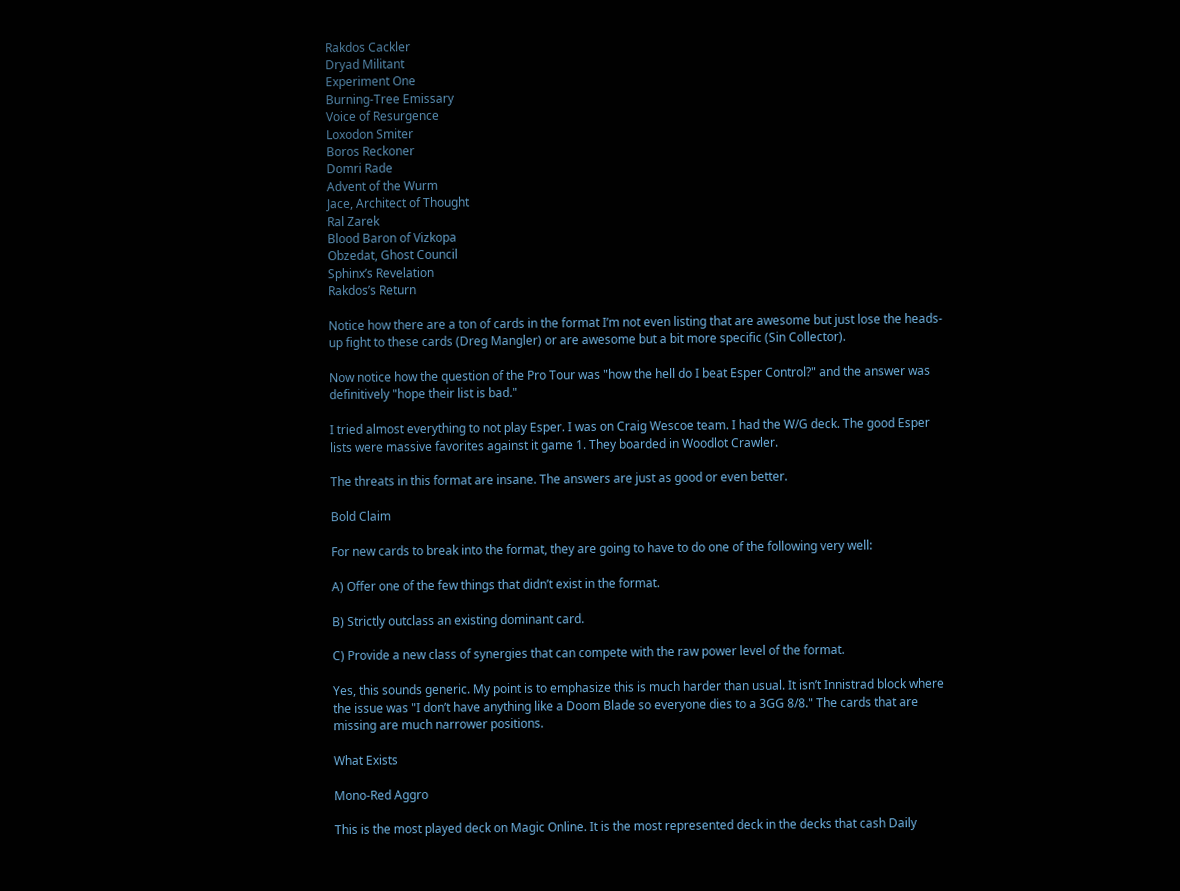Rakdos Cackler
Dryad Militant
Experiment One
Burning-Tree Emissary
Voice of Resurgence
Loxodon Smiter
Boros Reckoner
Domri Rade
Advent of the Wurm
Jace, Architect of Thought
Ral Zarek
Blood Baron of Vizkopa
Obzedat, Ghost Council
Sphinx’s Revelation
Rakdos’s Return

Notice how there are a ton of cards in the format I’m not even listing that are awesome but just lose the heads-up fight to these cards (Dreg Mangler) or are awesome but a bit more specific (Sin Collector).

Now notice how the question of the Pro Tour was "how the hell do I beat Esper Control?" and the answer was definitively "hope their list is bad."

I tried almost everything to not play Esper. I was on Craig Wescoe team. I had the W/G deck. The good Esper lists were massive favorites against it game 1. They boarded in Woodlot Crawler.

The threats in this format are insane. The answers are just as good or even better.

Bold Claim

For new cards to break into the format, they are going to have to do one of the following very well:

A) Offer one of the few things that didn’t exist in the format.

B) Strictly outclass an existing dominant card.

C) Provide a new class of synergies that can compete with the raw power level of the format.

Yes, this sounds generic. My point is to emphasize this is much harder than usual. It isn’t Innistrad block where the issue was "I don’t have anything like a Doom Blade so everyone dies to a 3GG 8/8." The cards that are missing are much narrower positions.

What Exists

Mono-Red Aggro

This is the most played deck on Magic Online. It is the most represented deck in the decks that cash Daily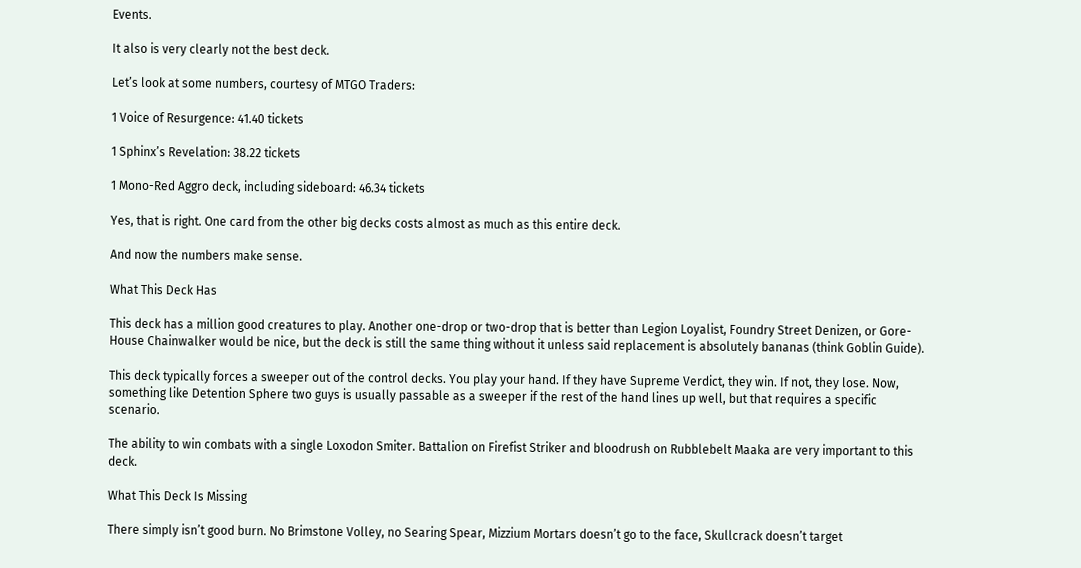Events.

It also is very clearly not the best deck.

Let’s look at some numbers, courtesy of MTGO Traders:

1 Voice of Resurgence: 41.40 tickets

1 Sphinx’s Revelation: 38.22 tickets

1 Mono-Red Aggro deck, including sideboard: 46.34 tickets

Yes, that is right. One card from the other big decks costs almost as much as this entire deck.

And now the numbers make sense.

What This Deck Has

This deck has a million good creatures to play. Another one-drop or two-drop that is better than Legion Loyalist, Foundry Street Denizen, or Gore-House Chainwalker would be nice, but the deck is still the same thing without it unless said replacement is absolutely bananas (think Goblin Guide).

This deck typically forces a sweeper out of the control decks. You play your hand. If they have Supreme Verdict, they win. If not, they lose. Now, something like Detention Sphere two guys is usually passable as a sweeper if the rest of the hand lines up well, but that requires a specific scenario.

The ability to win combats with a single Loxodon Smiter. Battalion on Firefist Striker and bloodrush on Rubblebelt Maaka are very important to this deck.

What This Deck Is Missing

There simply isn’t good burn. No Brimstone Volley, no Searing Spear, Mizzium Mortars doesn’t go to the face, Skullcrack doesn’t target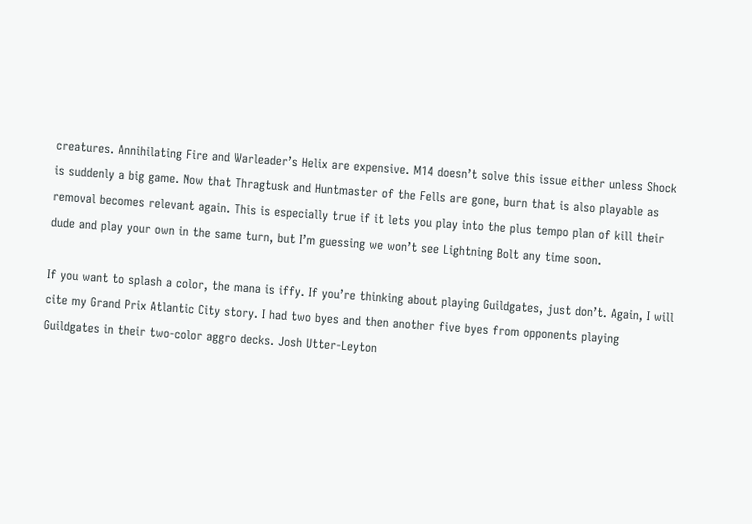creatures. Annihilating Fire and Warleader’s Helix are expensive. M14 doesn’t solve this issue either unless Shock is suddenly a big game. Now that Thragtusk and Huntmaster of the Fells are gone, burn that is also playable as removal becomes relevant again. This is especially true if it lets you play into the plus tempo plan of kill their dude and play your own in the same turn, but I’m guessing we won’t see Lightning Bolt any time soon.

If you want to splash a color, the mana is iffy. If you’re thinking about playing Guildgates, just don’t. Again, I will cite my Grand Prix Atlantic City story. I had two byes and then another five byes from opponents playing Guildgates in their two-color aggro decks. Josh Utter-Leyton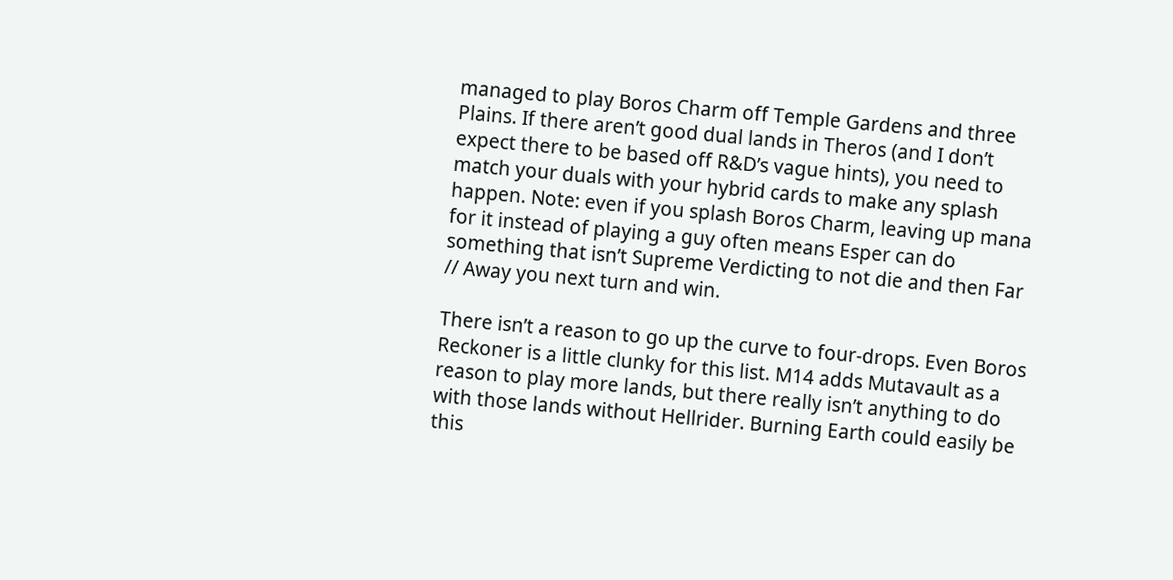managed to play Boros Charm off Temple Gardens and three Plains. If there aren’t good dual lands in Theros (and I don’t expect there to be based off R&D’s vague hints), you need to match your duals with your hybrid cards to make any splash happen. Note: even if you splash Boros Charm, leaving up mana for it instead of playing a guy often means Esper can do something that isn’t Supreme Verdicting to not die and then Far // Away you next turn and win.

There isn’t a reason to go up the curve to four-drops. Even Boros Reckoner is a little clunky for this list. M14 adds Mutavault as a reason to play more lands, but there really isn’t anything to do with those lands without Hellrider. Burning Earth could easily be this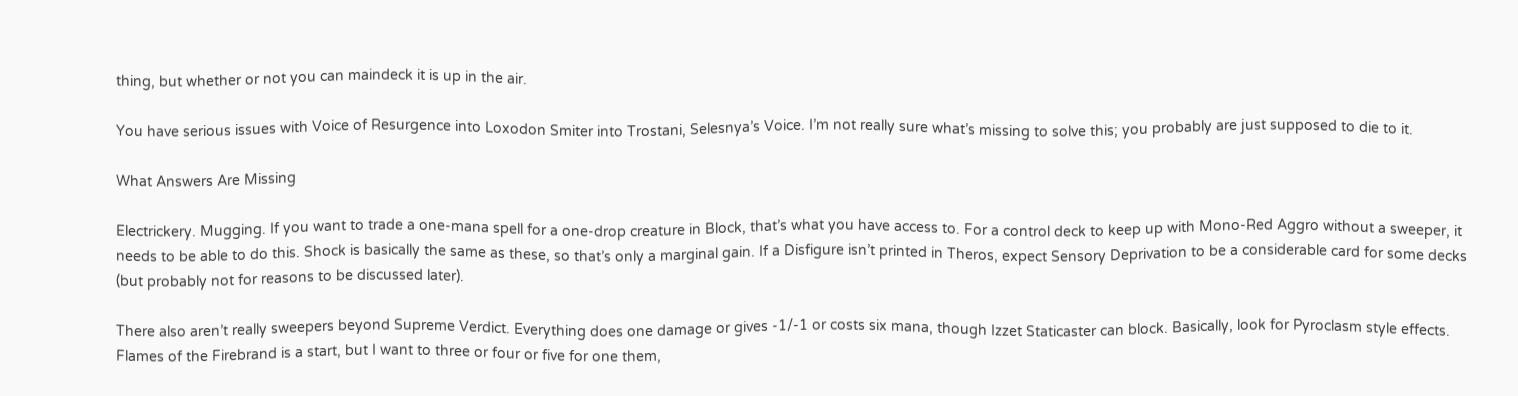thing, but whether or not you can maindeck it is up in the air.

You have serious issues with Voice of Resurgence into Loxodon Smiter into Trostani, Selesnya’s Voice. I’m not really sure what’s missing to solve this; you probably are just supposed to die to it.

What Answers Are Missing

Electrickery. Mugging. If you want to trade a one-mana spell for a one-drop creature in Block, that’s what you have access to. For a control deck to keep up with Mono-Red Aggro without a sweeper, it needs to be able to do this. Shock is basically the same as these, so that’s only a marginal gain. If a Disfigure isn’t printed in Theros, expect Sensory Deprivation to be a considerable card for some decks (but probably not for reasons to be discussed later).

There also aren’t really sweepers beyond Supreme Verdict. Everything does one damage or gives -1/-1 or costs six mana, though Izzet Staticaster can block. Basically, look for Pyroclasm style effects. Flames of the Firebrand is a start, but I want to three or four or five for one them,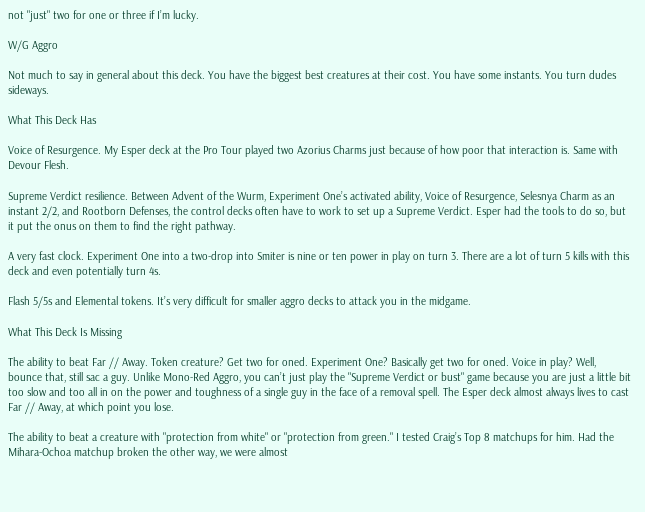not "just" two for one or three if I’m lucky.

W/G Aggro

Not much to say in general about this deck. You have the biggest best creatures at their cost. You have some instants. You turn dudes sideways.

What This Deck Has

Voice of Resurgence. My Esper deck at the Pro Tour played two Azorius Charms just because of how poor that interaction is. Same with Devour Flesh.

Supreme Verdict resilience. Between Advent of the Wurm, Experiment One’s activated ability, Voice of Resurgence, Selesnya Charm as an instant 2/2, and Rootborn Defenses, the control decks often have to work to set up a Supreme Verdict. Esper had the tools to do so, but it put the onus on them to find the right pathway.

A very fast clock. Experiment One into a two-drop into Smiter is nine or ten power in play on turn 3. There are a lot of turn 5 kills with this deck and even potentially turn 4s.

Flash 5/5s and Elemental tokens. It’s very difficult for smaller aggro decks to attack you in the midgame.

What This Deck Is Missing

The ability to beat Far // Away. Token creature? Get two for oned. Experiment One? Basically get two for oned. Voice in play? Well, bounce that, still sac a guy. Unlike Mono-Red Aggro, you can’t just play the "Supreme Verdict or bust" game because you are just a little bit too slow and too all in on the power and toughness of a single guy in the face of a removal spell. The Esper deck almost always lives to cast Far // Away, at which point you lose.

The ability to beat a creature with "protection from white" or "protection from green." I tested Craig’s Top 8 matchups for him. Had the Mihara-Ochoa matchup broken the other way, we were almost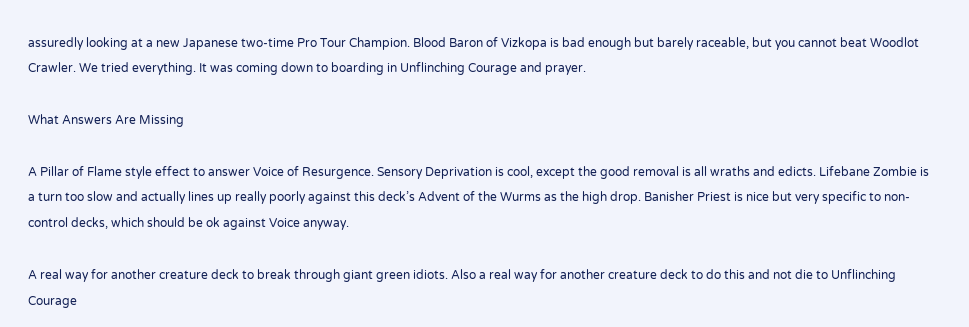assuredly looking at a new Japanese two-time Pro Tour Champion. Blood Baron of Vizkopa is bad enough but barely raceable, but you cannot beat Woodlot Crawler. We tried everything. It was coming down to boarding in Unflinching Courage and prayer.

What Answers Are Missing

A Pillar of Flame style effect to answer Voice of Resurgence. Sensory Deprivation is cool, except the good removal is all wraths and edicts. Lifebane Zombie is a turn too slow and actually lines up really poorly against this deck’s Advent of the Wurms as the high drop. Banisher Priest is nice but very specific to non-control decks, which should be ok against Voice anyway.

A real way for another creature deck to break through giant green idiots. Also a real way for another creature deck to do this and not die to Unflinching Courage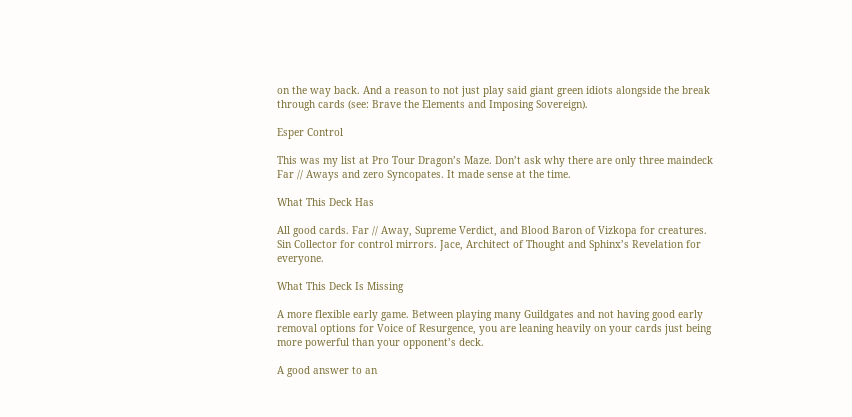on the way back. And a reason to not just play said giant green idiots alongside the break through cards (see: Brave the Elements and Imposing Sovereign).

Esper Control

This was my list at Pro Tour Dragon’s Maze. Don’t ask why there are only three maindeck Far // Aways and zero Syncopates. It made sense at the time.

What This Deck Has

All good cards. Far // Away, Supreme Verdict, and Blood Baron of Vizkopa for creatures. Sin Collector for control mirrors. Jace, Architect of Thought and Sphinx’s Revelation for everyone.

What This Deck Is Missing

A more flexible early game. Between playing many Guildgates and not having good early removal options for Voice of Resurgence, you are leaning heavily on your cards just being more powerful than your opponent’s deck.

A good answer to an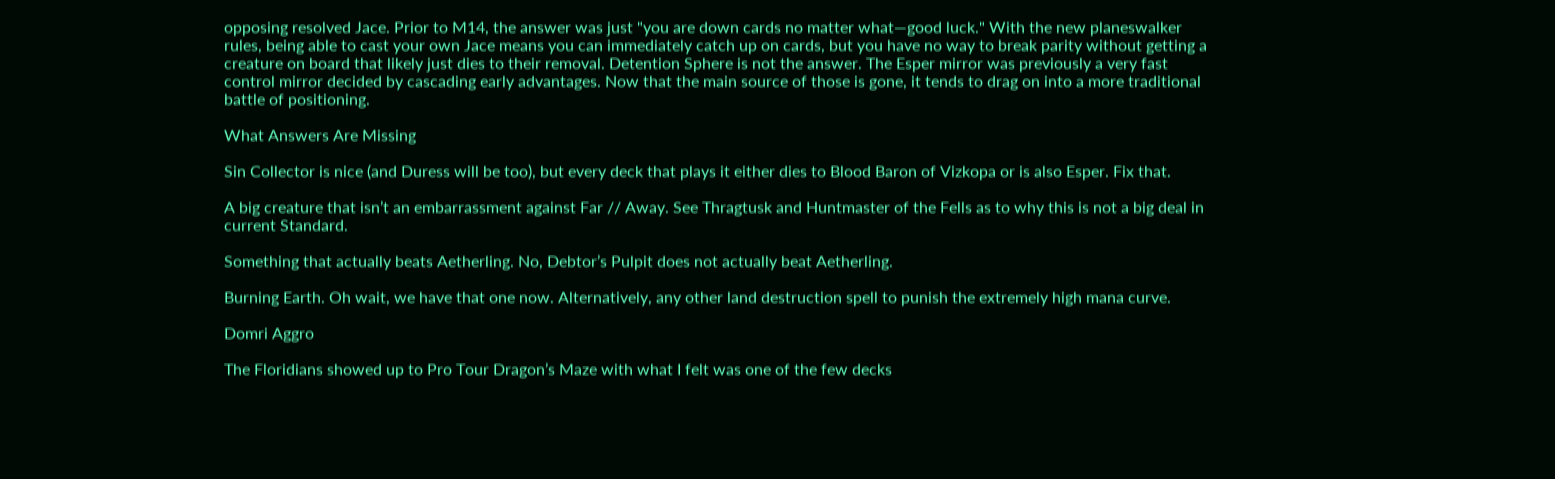opposing resolved Jace. Prior to M14, the answer was just "you are down cards no matter what—good luck." With the new planeswalker rules, being able to cast your own Jace means you can immediately catch up on cards, but you have no way to break parity without getting a creature on board that likely just dies to their removal. Detention Sphere is not the answer. The Esper mirror was previously a very fast control mirror decided by cascading early advantages. Now that the main source of those is gone, it tends to drag on into a more traditional battle of positioning.

What Answers Are Missing

Sin Collector is nice (and Duress will be too), but every deck that plays it either dies to Blood Baron of Vizkopa or is also Esper. Fix that.

A big creature that isn’t an embarrassment against Far // Away. See Thragtusk and Huntmaster of the Fells as to why this is not a big deal in current Standard.

Something that actually beats Aetherling. No, Debtor’s Pulpit does not actually beat Aetherling.

Burning Earth. Oh wait, we have that one now. Alternatively, any other land destruction spell to punish the extremely high mana curve.

Domri Aggro

The Floridians showed up to Pro Tour Dragon’s Maze with what I felt was one of the few decks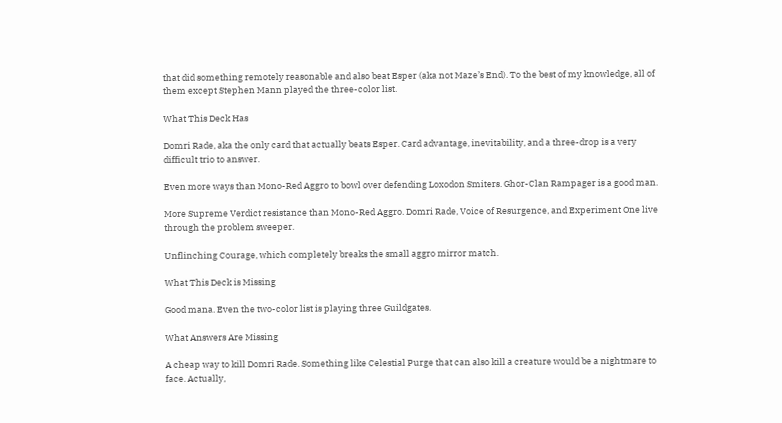that did something remotely reasonable and also beat Esper (aka not Maze’s End). To the best of my knowledge, all of them except Stephen Mann played the three-color list.

What This Deck Has

Domri Rade, aka the only card that actually beats Esper. Card advantage, inevitability, and a three-drop is a very difficult trio to answer.

Even more ways than Mono-Red Aggro to bowl over defending Loxodon Smiters. Ghor-Clan Rampager is a good man.

More Supreme Verdict resistance than Mono-Red Aggro. Domri Rade, Voice of Resurgence, and Experiment One live through the problem sweeper.

Unflinching Courage, which completely breaks the small aggro mirror match.

What This Deck is Missing

Good mana. Even the two-color list is playing three Guildgates.

What Answers Are Missing

A cheap way to kill Domri Rade. Something like Celestial Purge that can also kill a creature would be a nightmare to face. Actually,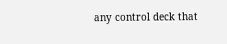any control deck that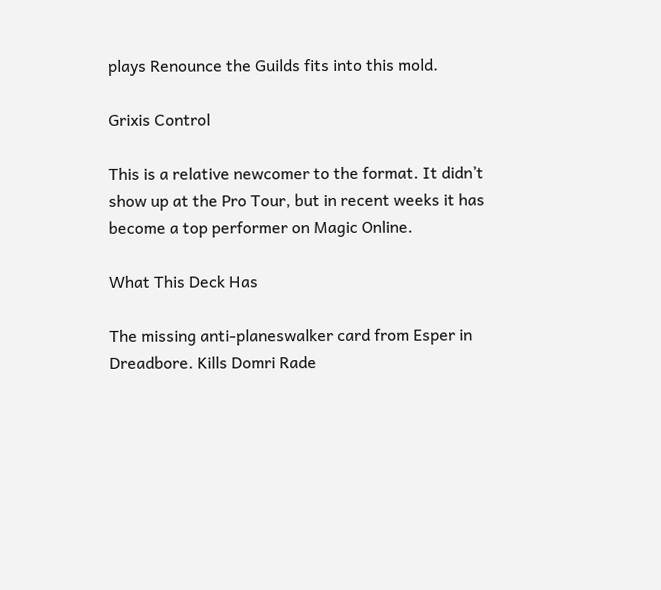plays Renounce the Guilds fits into this mold.

Grixis Control

This is a relative newcomer to the format. It didn’t show up at the Pro Tour, but in recent weeks it has become a top performer on Magic Online.

What This Deck Has

The missing anti-planeswalker card from Esper in Dreadbore. Kills Domri Rade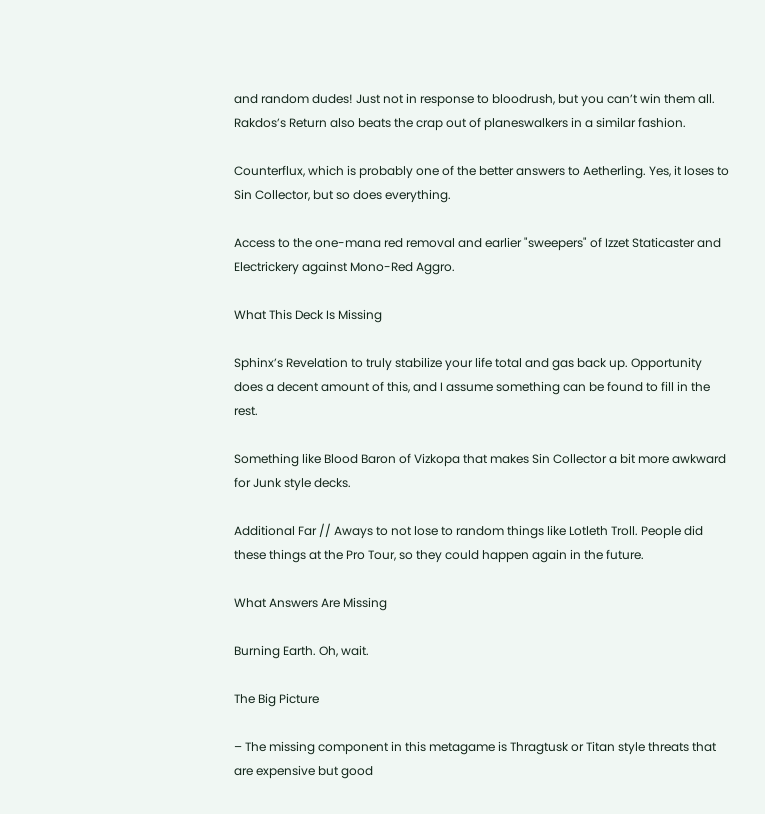and random dudes! Just not in response to bloodrush, but you can’t win them all. Rakdos’s Return also beats the crap out of planeswalkers in a similar fashion.

Counterflux, which is probably one of the better answers to Aetherling. Yes, it loses to Sin Collector, but so does everything.

Access to the one-mana red removal and earlier "sweepers" of Izzet Staticaster and Electrickery against Mono-Red Aggro.

What This Deck Is Missing

Sphinx’s Revelation to truly stabilize your life total and gas back up. Opportunity does a decent amount of this, and I assume something can be found to fill in the rest.

Something like Blood Baron of Vizkopa that makes Sin Collector a bit more awkward for Junk style decks.

Additional Far // Aways to not lose to random things like Lotleth Troll. People did these things at the Pro Tour, so they could happen again in the future.

What Answers Are Missing

Burning Earth. Oh, wait.

The Big Picture

– The missing component in this metagame is Thragtusk or Titan style threats that are expensive but good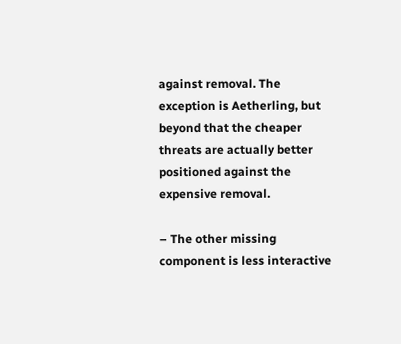against removal. The exception is Aetherling, but beyond that the cheaper threats are actually better positioned against the expensive removal.

– The other missing component is less interactive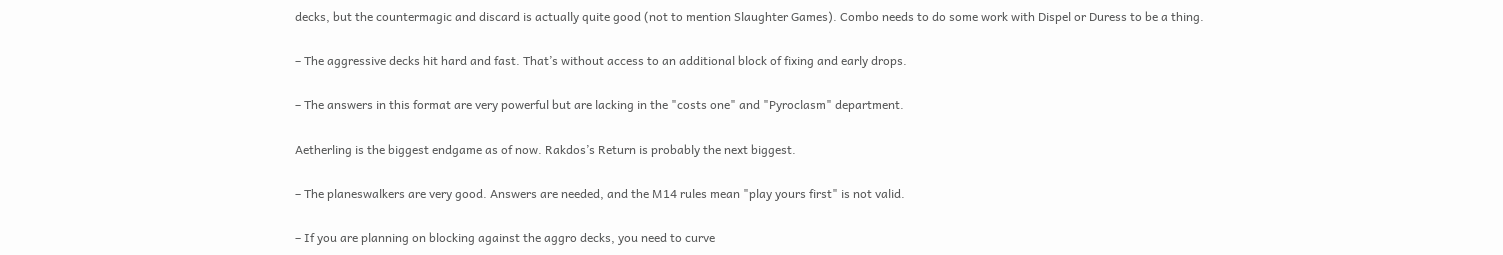decks, but the countermagic and discard is actually quite good (not to mention Slaughter Games). Combo needs to do some work with Dispel or Duress to be a thing.

– The aggressive decks hit hard and fast. That’s without access to an additional block of fixing and early drops.

– The answers in this format are very powerful but are lacking in the "costs one" and "Pyroclasm" department.

Aetherling is the biggest endgame as of now. Rakdos’s Return is probably the next biggest.

– The planeswalkers are very good. Answers are needed, and the M14 rules mean "play yours first" is not valid.

– If you are planning on blocking against the aggro decks, you need to curve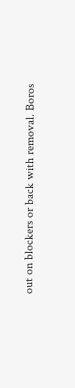out on blockers or back with removal. Boros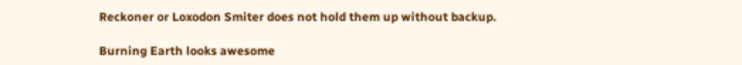Reckoner or Loxodon Smiter does not hold them up without backup.

Burning Earth looks awesome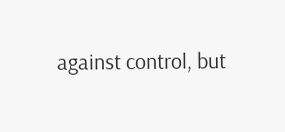against control, but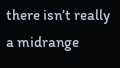there isn’t really a midrange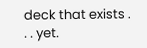deck that exists . . . yet.